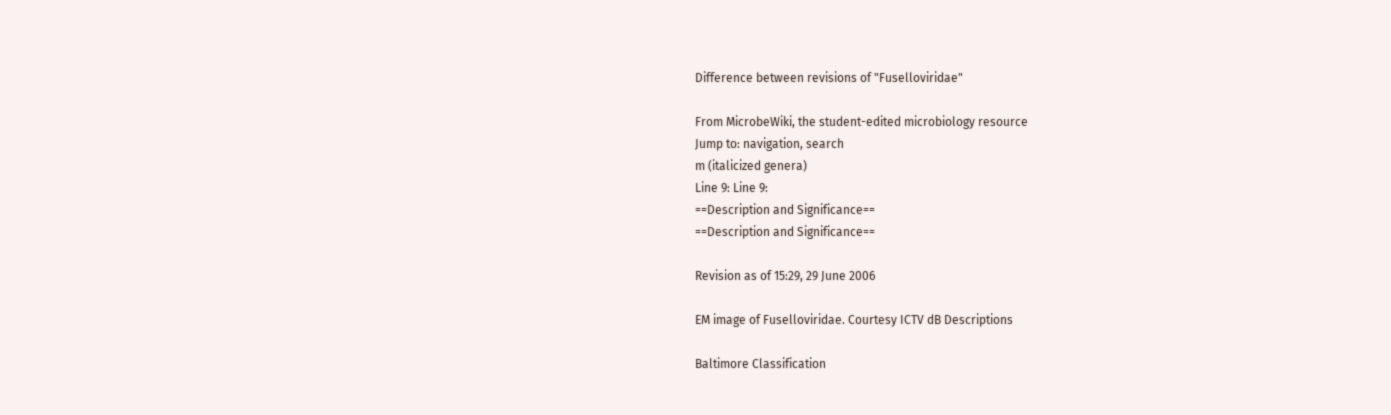Difference between revisions of "Fuselloviridae"

From MicrobeWiki, the student-edited microbiology resource
Jump to: navigation, search
m (italicized genera)
Line 9: Line 9:
==Description and Significance==
==Description and Significance==

Revision as of 15:29, 29 June 2006

EM image of Fuselloviridae. Courtesy ICTV dB Descriptions

Baltimore Classification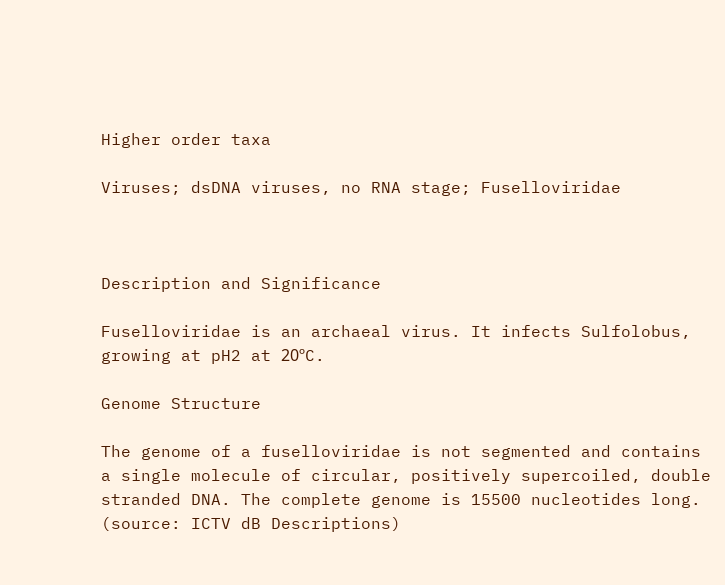Higher order taxa

Viruses; dsDNA viruses, no RNA stage; Fuselloviridae



Description and Significance

Fuselloviridae is an archaeal virus. It infects Sulfolobus, growing at pH2 at 20ºC.

Genome Structure

The genome of a fuselloviridae is not segmented and contains a single molecule of circular, positively supercoiled, double stranded DNA. The complete genome is 15500 nucleotides long. (source: ICTV dB Descriptions)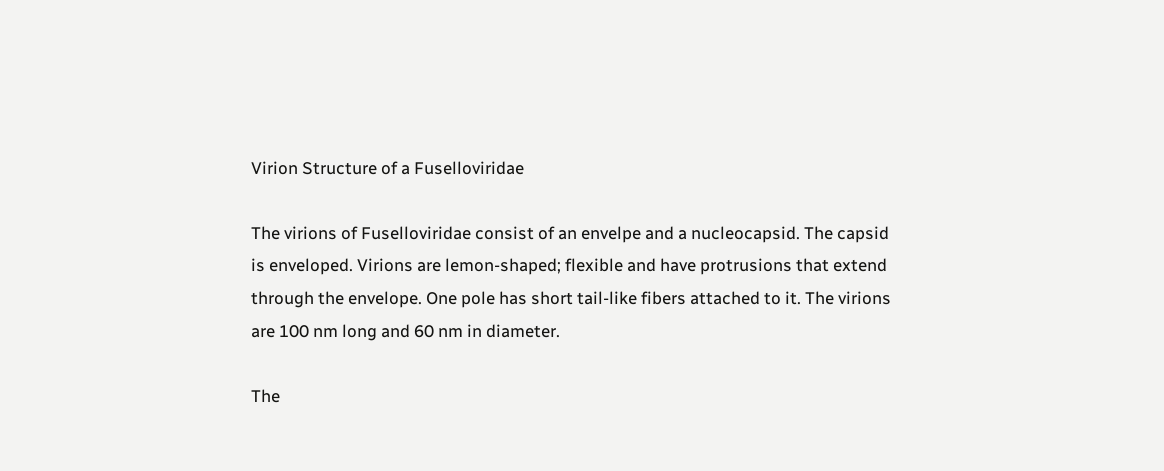Virion Structure of a Fuselloviridae

The virions of Fuselloviridae consist of an envelpe and a nucleocapsid. The capsid is enveloped. Virions are lemon-shaped; flexible and have protrusions that extend through the envelope. One pole has short tail-like fibers attached to it. The virions are 100 nm long and 60 nm in diameter.

The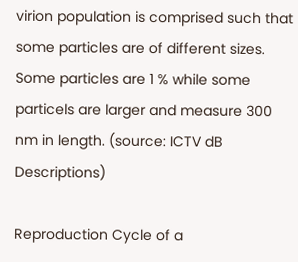virion population is comprised such that some particles are of different sizes. Some particles are 1 % while some particels are larger and measure 300 nm in length. (source: ICTV dB Descriptions)

Reproduction Cycle of a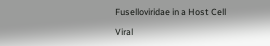Fuselloviridae in a Host Cell

Viral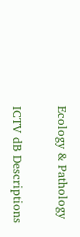Ecology & Pathology


ICTV dB Descriptions